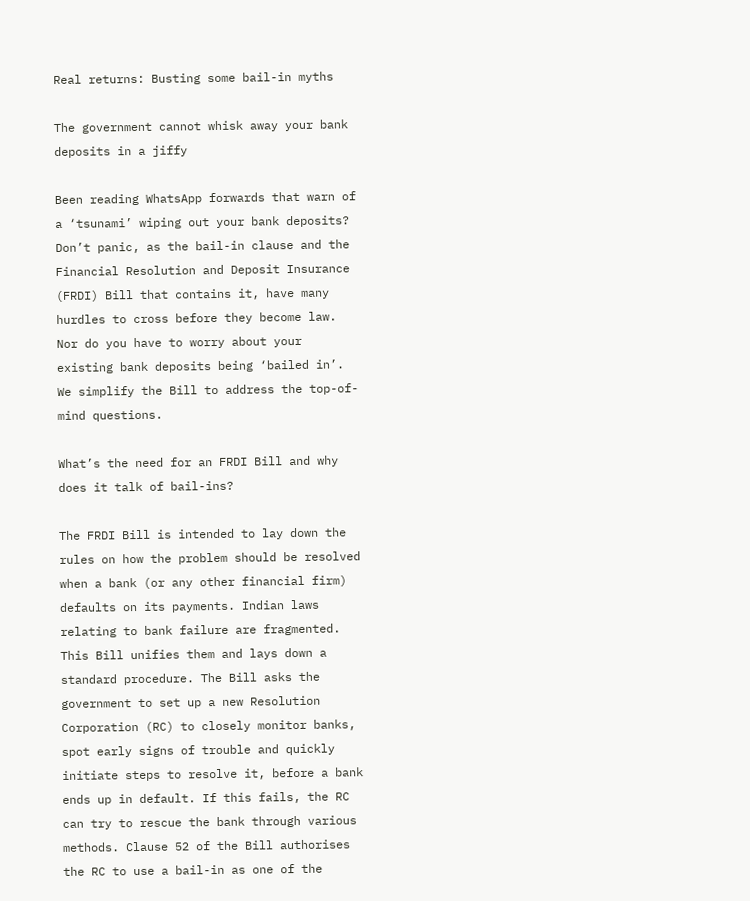Real returns: Busting some bail-in myths

The government cannot whisk away your bank deposits in a jiffy

Been reading WhatsApp forwards that warn of a ‘tsunami’ wiping out your bank deposits? Don’t panic, as the bail-in clause and the Financial Resolution and Deposit Insurance (FRDI) Bill that contains it, have many hurdles to cross before they become law. Nor do you have to worry about your existing bank deposits being ‘bailed in’. We simplify the Bill to address the top-of-mind questions.

What’s the need for an FRDI Bill and why does it talk of bail-ins?

The FRDI Bill is intended to lay down the rules on how the problem should be resolved when a bank (or any other financial firm) defaults on its payments. Indian laws relating to bank failure are fragmented. This Bill unifies them and lays down a standard procedure. The Bill asks the government to set up a new Resolution Corporation (RC) to closely monitor banks, spot early signs of trouble and quickly initiate steps to resolve it, before a bank ends up in default. If this fails, the RC can try to rescue the bank through various methods. Clause 52 of the Bill authorises the RC to use a bail-in as one of the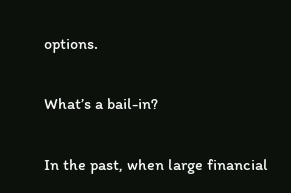options.

What’s a bail-in?

In the past, when large financial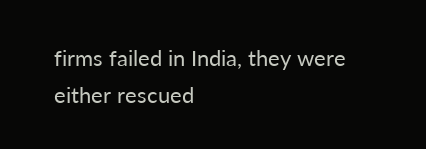firms failed in India, they were either rescued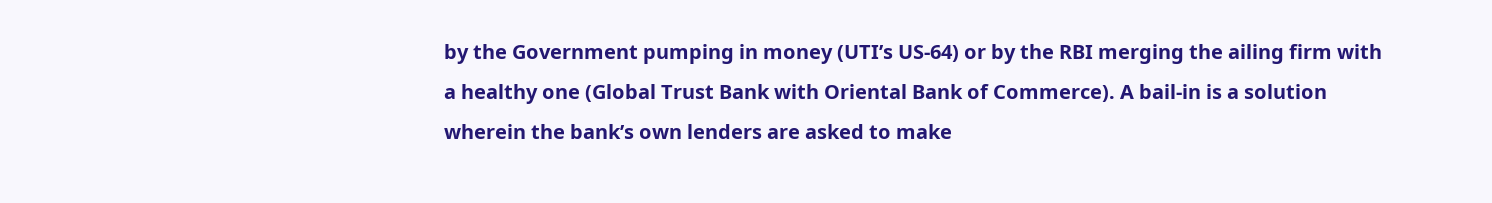by the Government pumping in money (UTI’s US-64) or by the RBI merging the ailing firm with a healthy one (Global Trust Bank with Oriental Bank of Commerce). A bail-in is a solution wherein the bank’s own lenders are asked to make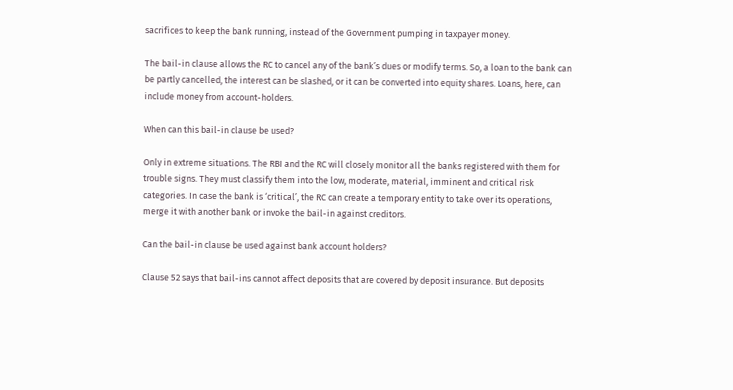sacrifices to keep the bank running, instead of the Government pumping in taxpayer money.

The bail-in clause allows the RC to cancel any of the bank’s dues or modify terms. So, a loan to the bank can be partly cancelled, the interest can be slashed, or it can be converted into equity shares. Loans, here, can include money from account-holders.

When can this bail-in clause be used?

Only in extreme situations. The RBI and the RC will closely monitor all the banks registered with them for trouble signs. They must classify them into the low, moderate, material, imminent and critical risk categories. In case the bank is ‘critical’, the RC can create a temporary entity to take over its operations, merge it with another bank or invoke the bail-in against creditors.

Can the bail-in clause be used against bank account holders?

Clause 52 says that bail-ins cannot affect deposits that are covered by deposit insurance. But deposits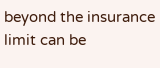beyond the insurance limit can be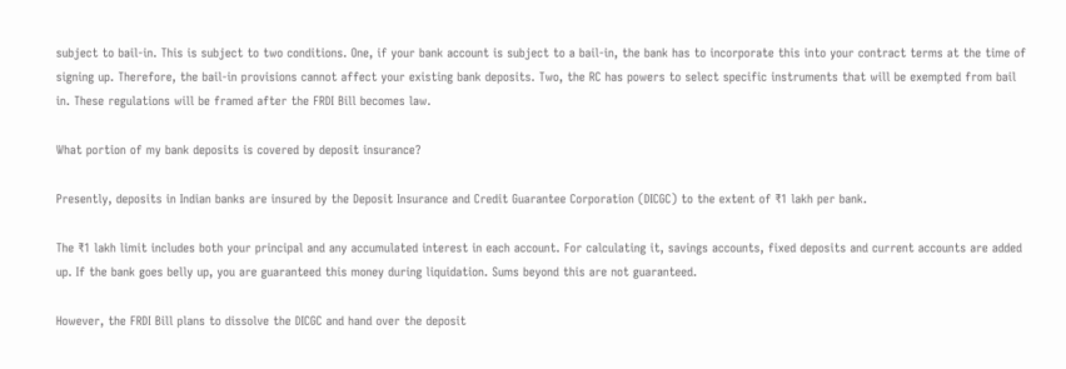subject to bail-in. This is subject to two conditions. One, if your bank account is subject to a bail-in, the bank has to incorporate this into your contract terms at the time of signing up. Therefore, the bail-in provisions cannot affect your existing bank deposits. Two, the RC has powers to select specific instruments that will be exempted from bail in. These regulations will be framed after the FRDI Bill becomes law.

What portion of my bank deposits is covered by deposit insurance?

Presently, deposits in Indian banks are insured by the Deposit Insurance and Credit Guarantee Corporation (DICGC) to the extent of ₹1 lakh per bank.

The ₹1 lakh limit includes both your principal and any accumulated interest in each account. For calculating it, savings accounts, fixed deposits and current accounts are added up. If the bank goes belly up, you are guaranteed this money during liquidation. Sums beyond this are not guaranteed.

However, the FRDI Bill plans to dissolve the DICGC and hand over the deposit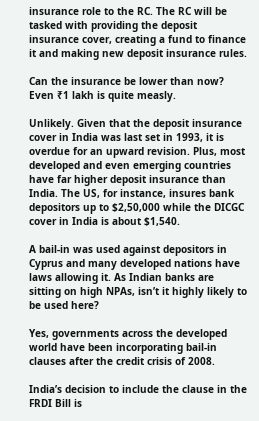insurance role to the RC. The RC will be tasked with providing the deposit insurance cover, creating a fund to finance it and making new deposit insurance rules.

Can the insurance be lower than now? Even ₹1 lakh is quite measly.

Unlikely. Given that the deposit insurance cover in India was last set in 1993, it is overdue for an upward revision. Plus, most developed and even emerging countries have far higher deposit insurance than India. The US, for instance, insures bank depositors up to $2,50,000 while the DICGC cover in India is about $1,540.

A bail-in was used against depositors in Cyprus and many developed nations have laws allowing it. As Indian banks are sitting on high NPAs, isn’t it highly likely to be used here?

Yes, governments across the developed world have been incorporating bail-in clauses after the credit crisis of 2008.

India’s decision to include the clause in the FRDI Bill is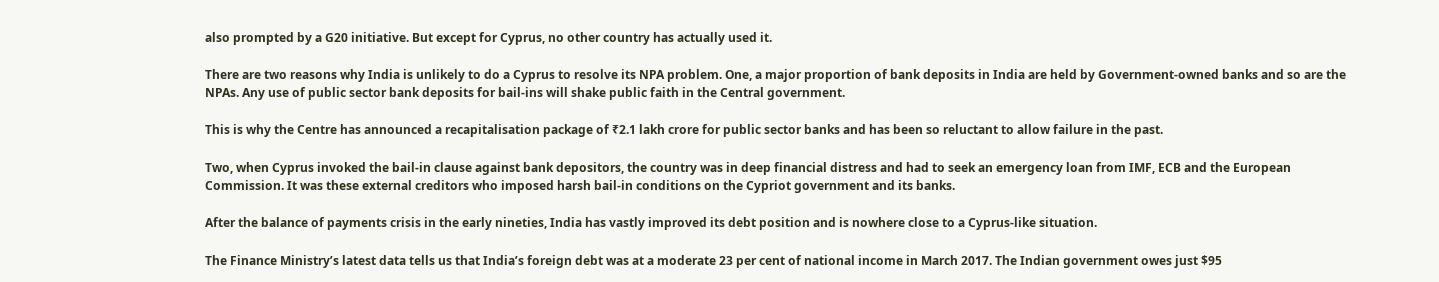also prompted by a G20 initiative. But except for Cyprus, no other country has actually used it.

There are two reasons why India is unlikely to do a Cyprus to resolve its NPA problem. One, a major proportion of bank deposits in India are held by Government-owned banks and so are the NPAs. Any use of public sector bank deposits for bail-ins will shake public faith in the Central government.

This is why the Centre has announced a recapitalisation package of ₹2.1 lakh crore for public sector banks and has been so reluctant to allow failure in the past.

Two, when Cyprus invoked the bail-in clause against bank depositors, the country was in deep financial distress and had to seek an emergency loan from IMF, ECB and the European Commission. It was these external creditors who imposed harsh bail-in conditions on the Cypriot government and its banks.

After the balance of payments crisis in the early nineties, India has vastly improved its debt position and is nowhere close to a Cyprus-like situation.

The Finance Ministry’s latest data tells us that India’s foreign debt was at a moderate 23 per cent of national income in March 2017. The Indian government owes just $95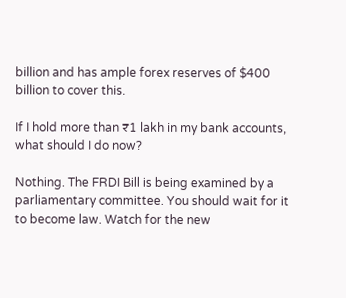billion and has ample forex reserves of $400 billion to cover this.

If I hold more than ₹1 lakh in my bank accounts, what should I do now?

Nothing. The FRDI Bill is being examined by a parliamentary committee. You should wait for it to become law. Watch for the new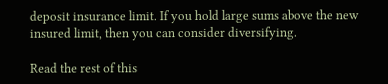deposit insurance limit. If you hold large sums above the new insured limit, then you can consider diversifying.

Read the rest of this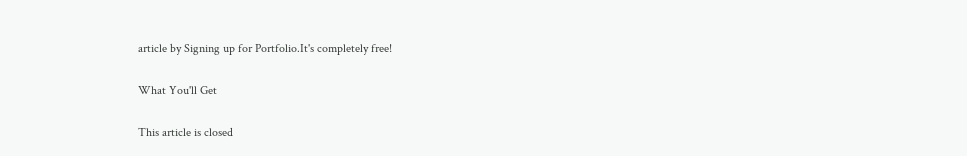article by Signing up for Portfolio.It's completely free!

What You'll Get

This article is closed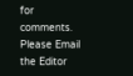for comments.
Please Email the Editor